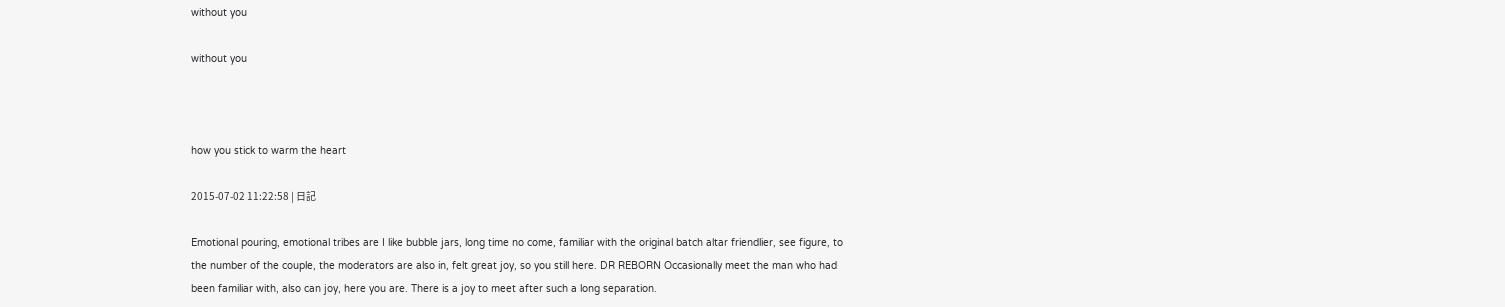without you

without you



how you stick to warm the heart

2015-07-02 11:22:58 | 日記

Emotional pouring, emotional tribes are I like bubble jars, long time no come, familiar with the original batch altar friendlier, see figure, to the number of the couple, the moderators are also in, felt great joy, so you still here. DR REBORN Occasionally meet the man who had been familiar with, also can joy, here you are. There is a joy to meet after such a long separation.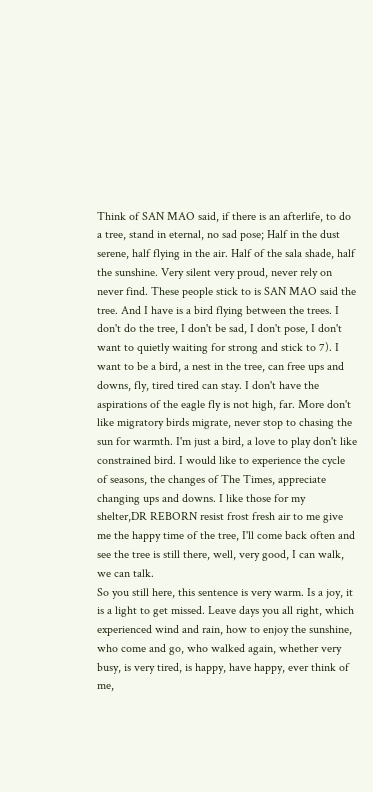Think of SAN MAO said, if there is an afterlife, to do a tree, stand in eternal, no sad pose; Half in the dust serene, half flying in the air. Half of the sala shade, half the sunshine. Very silent very proud, never rely on never find. These people stick to is SAN MAO said the tree. And I have is a bird flying between the trees. I don't do the tree, I don't be sad, I don't pose, I don't want to quietly waiting for strong and stick to 7). I want to be a bird, a nest in the tree, can free ups and downs, fly, tired tired can stay. I don't have the aspirations of the eagle fly is not high, far. More don't like migratory birds migrate, never stop to chasing the sun for warmth. I'm just a bird, a love to play don't like constrained bird. I would like to experience the cycle of seasons, the changes of The Times, appreciate changing ups and downs. I like those for my shelter,DR REBORN resist frost fresh air to me give me the happy time of the tree, I'll come back often and see the tree is still there, well, very good, I can walk, we can talk.
So you still here, this sentence is very warm. Is a joy, it is a light to get missed. Leave days you all right, which experienced wind and rain, how to enjoy the sunshine, who come and go, who walked again, whether very busy, is very tired, is happy, have happy, ever think of me,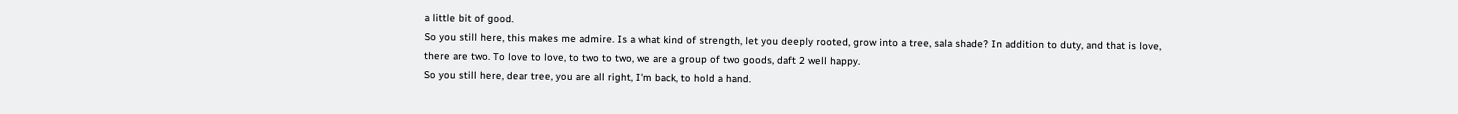a little bit of good.
So you still here, this makes me admire. Is a what kind of strength, let you deeply rooted, grow into a tree, sala shade? In addition to duty, and that is love, there are two. To love to love, to two to two, we are a group of two goods, daft 2 well happy.
So you still here, dear tree, you are all right, I'm back, to hold a hand.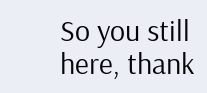So you still here, thank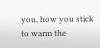you, how you stick to warm the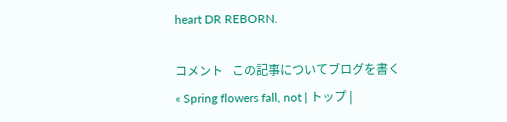heart DR REBORN.

コメント   この記事についてブログを書く
« Spring flowers fall, not | トップ |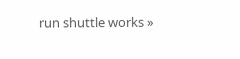run shuttle works »